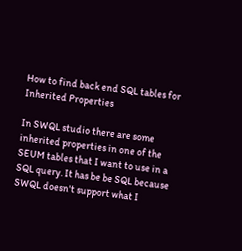How to find back end SQL tables for Inherited Properties

In SWQL studio there are some inherited properties in one of the SEUM tables that I want to use in a SQL query. It has be be SQL because SWQL doesn't support what I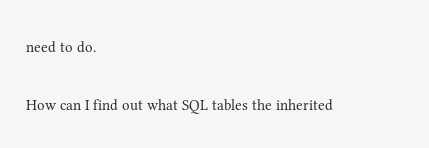need to do.

How can I find out what SQL tables the inherited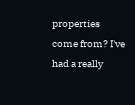properties come from? I've had a really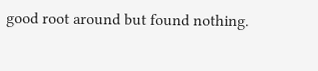good root around but found nothing.